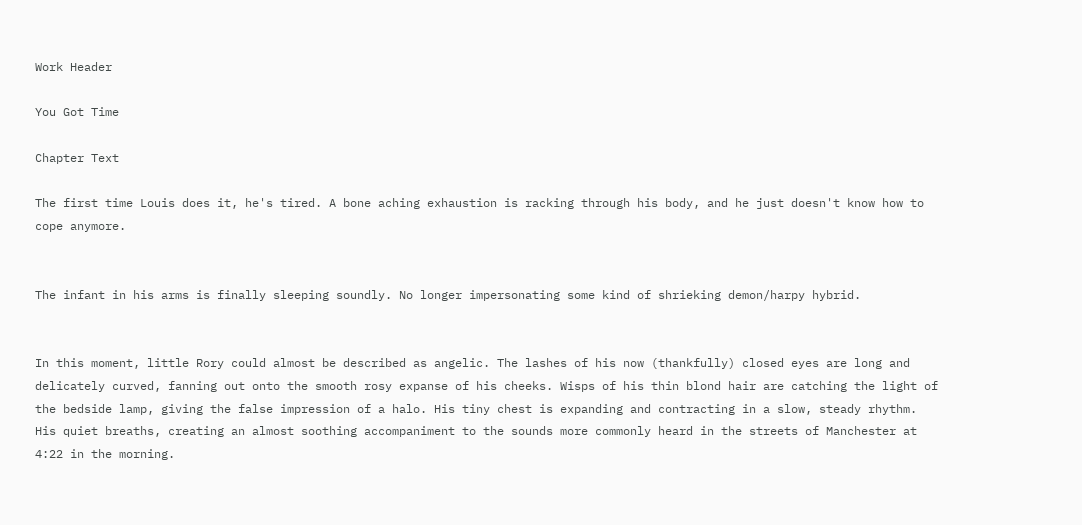Work Header

You Got Time

Chapter Text

The first time Louis does it, he's tired. A bone aching exhaustion is racking through his body, and he just doesn't know how to cope anymore.


The infant in his arms is finally sleeping soundly. No longer impersonating some kind of shrieking demon/harpy hybrid.


In this moment, little Rory could almost be described as angelic. The lashes of his now (thankfully) closed eyes are long and delicately curved, fanning out onto the smooth rosy expanse of his cheeks. Wisps of his thin blond hair are catching the light of the bedside lamp, giving the false impression of a halo. His tiny chest is expanding and contracting in a slow, steady rhythm. His quiet breaths, creating an almost soothing accompaniment to the sounds more commonly heard in the streets of Manchester at 4:22 in the morning.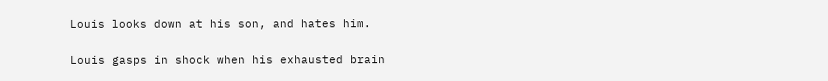Louis looks down at his son, and hates him.


Louis gasps in shock when his exhausted brain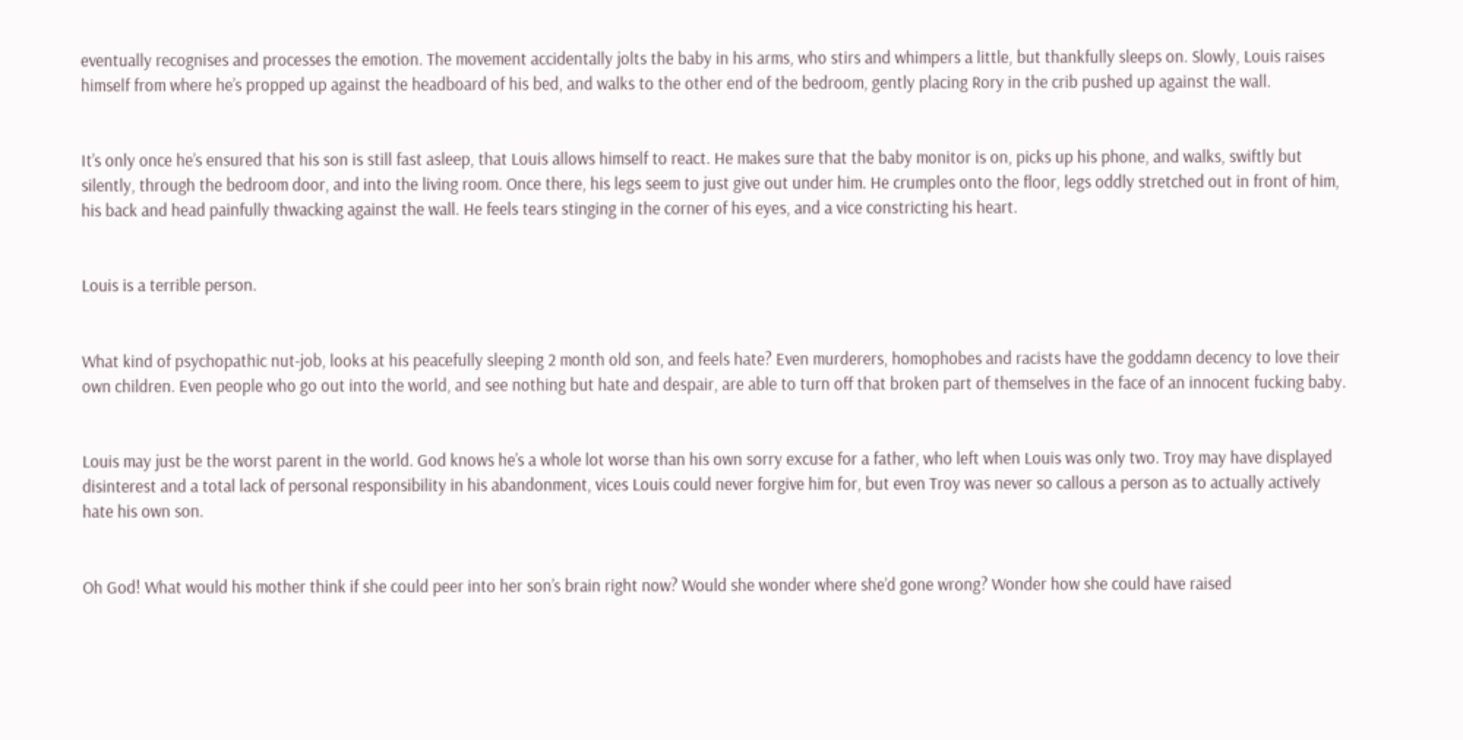eventually recognises and processes the emotion. The movement accidentally jolts the baby in his arms, who stirs and whimpers a little, but thankfully sleeps on. Slowly, Louis raises himself from where he’s propped up against the headboard of his bed, and walks to the other end of the bedroom, gently placing Rory in the crib pushed up against the wall.


It’s only once he’s ensured that his son is still fast asleep, that Louis allows himself to react. He makes sure that the baby monitor is on, picks up his phone, and walks, swiftly but silently, through the bedroom door, and into the living room. Once there, his legs seem to just give out under him. He crumples onto the floor, legs oddly stretched out in front of him, his back and head painfully thwacking against the wall. He feels tears stinging in the corner of his eyes, and a vice constricting his heart.


Louis is a terrible person.


What kind of psychopathic nut-job, looks at his peacefully sleeping 2 month old son, and feels hate? Even murderers, homophobes and racists have the goddamn decency to love their own children. Even people who go out into the world, and see nothing but hate and despair, are able to turn off that broken part of themselves in the face of an innocent fucking baby.


Louis may just be the worst parent in the world. God knows he’s a whole lot worse than his own sorry excuse for a father, who left when Louis was only two. Troy may have displayed disinterest and a total lack of personal responsibility in his abandonment, vices Louis could never forgive him for, but even Troy was never so callous a person as to actually actively hate his own son.


Oh God! What would his mother think if she could peer into her son’s brain right now? Would she wonder where she’d gone wrong? Wonder how she could have raised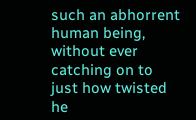such an abhorrent human being, without ever catching on to just how twisted he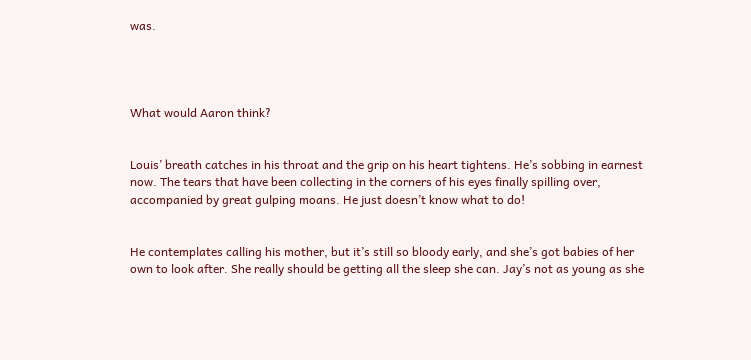was.




What would Aaron think?


Louis’ breath catches in his throat and the grip on his heart tightens. He’s sobbing in earnest now. The tears that have been collecting in the corners of his eyes finally spilling over, accompanied by great gulping moans. He just doesn’t know what to do!


He contemplates calling his mother, but it’s still so bloody early, and she’s got babies of her own to look after. She really should be getting all the sleep she can. Jay’s not as young as she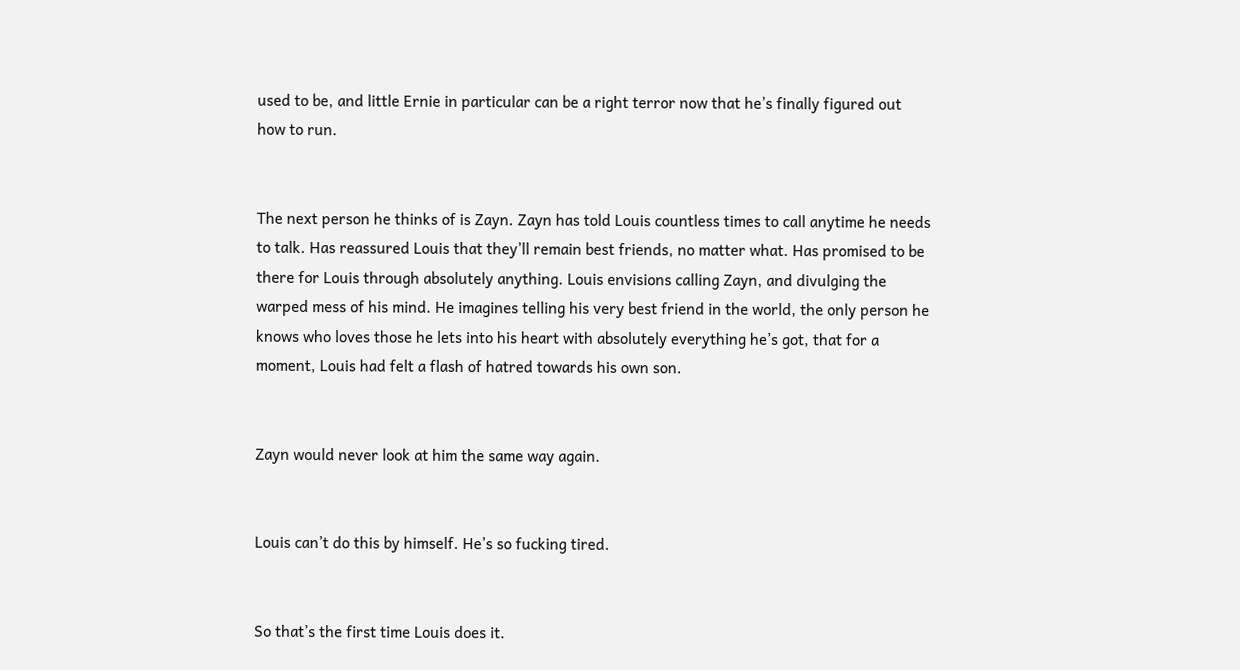used to be, and little Ernie in particular can be a right terror now that he’s finally figured out how to run.


The next person he thinks of is Zayn. Zayn has told Louis countless times to call anytime he needs to talk. Has reassured Louis that they’ll remain best friends, no matter what. Has promised to be there for Louis through absolutely anything. Louis envisions calling Zayn, and divulging the warped mess of his mind. He imagines telling his very best friend in the world, the only person he knows who loves those he lets into his heart with absolutely everything he’s got, that for a moment, Louis had felt a flash of hatred towards his own son.


Zayn would never look at him the same way again.


Louis can’t do this by himself. He’s so fucking tired.


So that’s the first time Louis does it.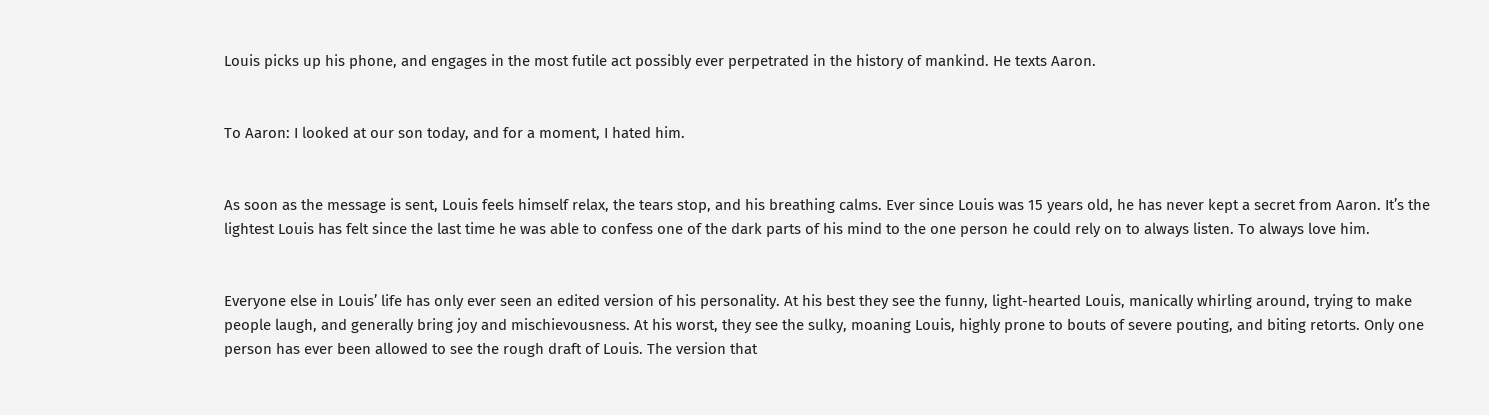Louis picks up his phone, and engages in the most futile act possibly ever perpetrated in the history of mankind. He texts Aaron.


To Aaron: I looked at our son today, and for a moment, I hated him.


As soon as the message is sent, Louis feels himself relax, the tears stop, and his breathing calms. Ever since Louis was 15 years old, he has never kept a secret from Aaron. It’s the lightest Louis has felt since the last time he was able to confess one of the dark parts of his mind to the one person he could rely on to always listen. To always love him.


Everyone else in Louis’ life has only ever seen an edited version of his personality. At his best they see the funny, light-hearted Louis, manically whirling around, trying to make people laugh, and generally bring joy and mischievousness. At his worst, they see the sulky, moaning Louis, highly prone to bouts of severe pouting, and biting retorts. Only one person has ever been allowed to see the rough draft of Louis. The version that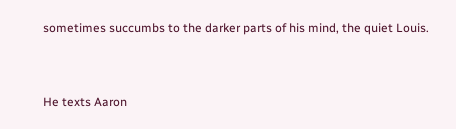sometimes succumbs to the darker parts of his mind, the quiet Louis.


He texts Aaron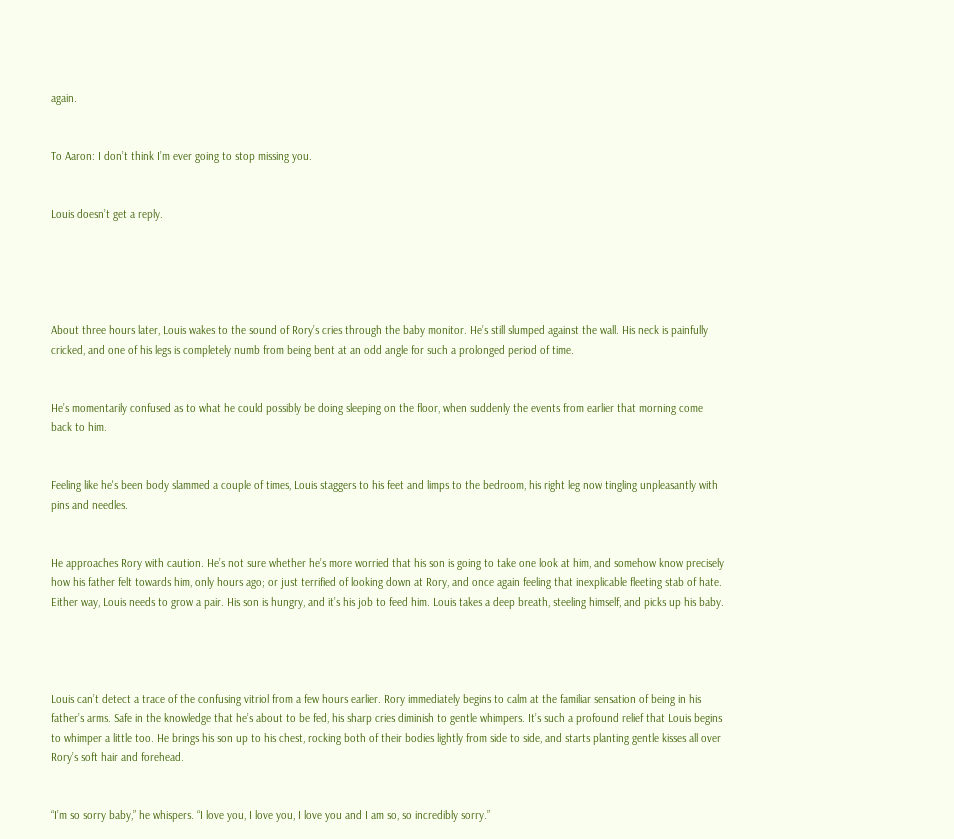again.


To Aaron: I don’t think I’m ever going to stop missing you.


Louis doesn’t get a reply.





About three hours later, Louis wakes to the sound of Rory’s cries through the baby monitor. He’s still slumped against the wall. His neck is painfully cricked, and one of his legs is completely numb from being bent at an odd angle for such a prolonged period of time.


He’s momentarily confused as to what he could possibly be doing sleeping on the floor, when suddenly the events from earlier that morning come back to him.


Feeling like he's been body slammed a couple of times, Louis staggers to his feet and limps to the bedroom, his right leg now tingling unpleasantly with pins and needles.


He approaches Rory with caution. He’s not sure whether he’s more worried that his son is going to take one look at him, and somehow know precisely how his father felt towards him, only hours ago; or just terrified of looking down at Rory, and once again feeling that inexplicable fleeting stab of hate. Either way, Louis needs to grow a pair. His son is hungry, and it’s his job to feed him. Louis takes a deep breath, steeling himself, and picks up his baby.




Louis can’t detect a trace of the confusing vitriol from a few hours earlier. Rory immediately begins to calm at the familiar sensation of being in his father’s arms. Safe in the knowledge that he’s about to be fed, his sharp cries diminish to gentle whimpers. It’s such a profound relief that Louis begins to whimper a little too. He brings his son up to his chest, rocking both of their bodies lightly from side to side, and starts planting gentle kisses all over Rory’s soft hair and forehead.


“I’m so sorry baby,” he whispers. “I love you, I love you, I love you and I am so, so incredibly sorry.”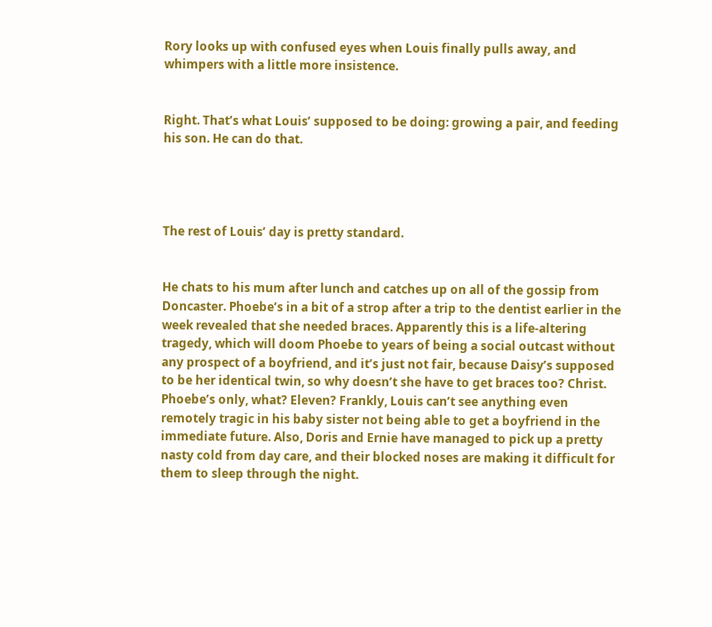Rory looks up with confused eyes when Louis finally pulls away, and whimpers with a little more insistence.


Right. That’s what Louis’ supposed to be doing: growing a pair, and feeding his son. He can do that.




The rest of Louis’ day is pretty standard.


He chats to his mum after lunch and catches up on all of the gossip from Doncaster. Phoebe’s in a bit of a strop after a trip to the dentist earlier in the week revealed that she needed braces. Apparently this is a life-altering tragedy, which will doom Phoebe to years of being a social outcast without any prospect of a boyfriend, and it’s just not fair, because Daisy’s supposed to be her identical twin, so why doesn’t she have to get braces too? Christ. Phoebe’s only, what? Eleven? Frankly, Louis can’t see anything even remotely tragic in his baby sister not being able to get a boyfriend in the immediate future. Also, Doris and Ernie have managed to pick up a pretty nasty cold from day care, and their blocked noses are making it difficult for them to sleep through the night.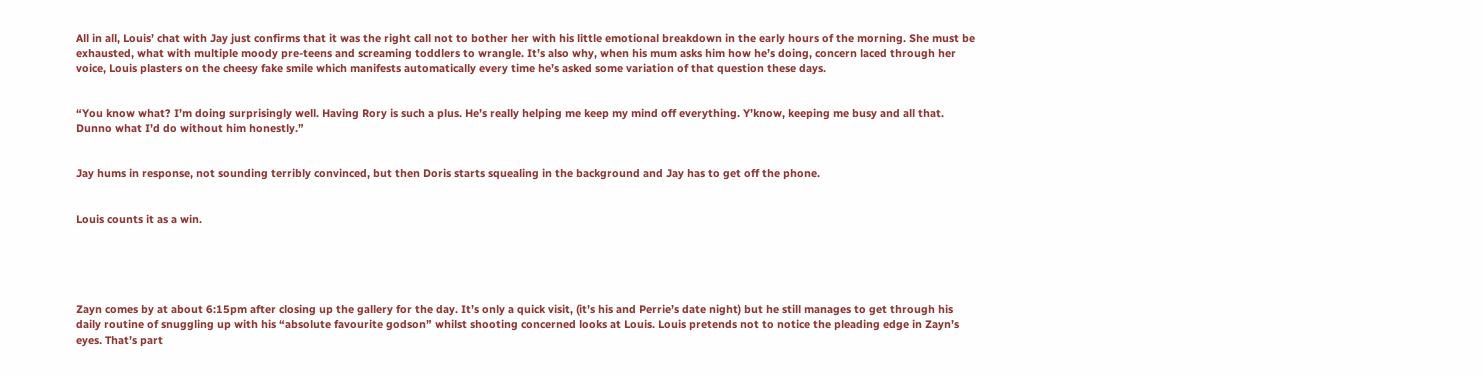All in all, Louis’ chat with Jay just confirms that it was the right call not to bother her with his little emotional breakdown in the early hours of the morning. She must be exhausted, what with multiple moody pre-teens and screaming toddlers to wrangle. It’s also why, when his mum asks him how he’s doing, concern laced through her voice, Louis plasters on the cheesy fake smile which manifests automatically every time he’s asked some variation of that question these days.


“You know what? I’m doing surprisingly well. Having Rory is such a plus. He’s really helping me keep my mind off everything. Y’know, keeping me busy and all that. Dunno what I’d do without him honestly.”


Jay hums in response, not sounding terribly convinced, but then Doris starts squealing in the background and Jay has to get off the phone.


Louis counts it as a win.





Zayn comes by at about 6:15pm after closing up the gallery for the day. It’s only a quick visit, (it’s his and Perrie’s date night) but he still manages to get through his daily routine of snuggling up with his “absolute favourite godson” whilst shooting concerned looks at Louis. Louis pretends not to notice the pleading edge in Zayn’s eyes. That’s part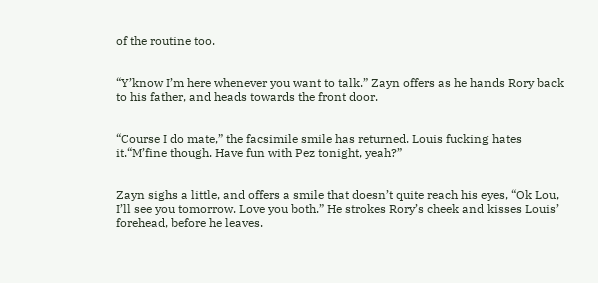of the routine too.


“Y’know I’m here whenever you want to talk.” Zayn offers as he hands Rory back to his father, and heads towards the front door.


“Course I do mate,” the facsimile smile has returned. Louis fucking hates it.“M’fine though. Have fun with Pez tonight, yeah?”


Zayn sighs a little, and offers a smile that doesn’t quite reach his eyes, “Ok Lou, I’ll see you tomorrow. Love you both.” He strokes Rory’s cheek and kisses Louis’ forehead, before he leaves.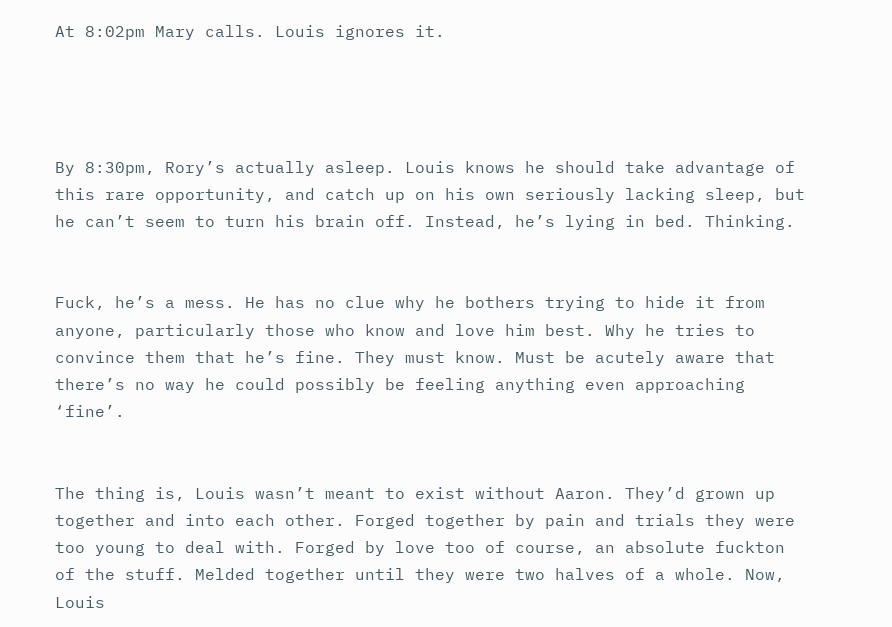At 8:02pm Mary calls. Louis ignores it.




By 8:30pm, Rory’s actually asleep. Louis knows he should take advantage of this rare opportunity, and catch up on his own seriously lacking sleep, but he can’t seem to turn his brain off. Instead, he’s lying in bed. Thinking.


Fuck, he’s a mess. He has no clue why he bothers trying to hide it from anyone, particularly those who know and love him best. Why he tries to convince them that he’s fine. They must know. Must be acutely aware that there’s no way he could possibly be feeling anything even approaching ‘fine’.


The thing is, Louis wasn’t meant to exist without Aaron. They’d grown up together and into each other. Forged together by pain and trials they were too young to deal with. Forged by love too of course, an absolute fuckton of the stuff. Melded together until they were two halves of a whole. Now, Louis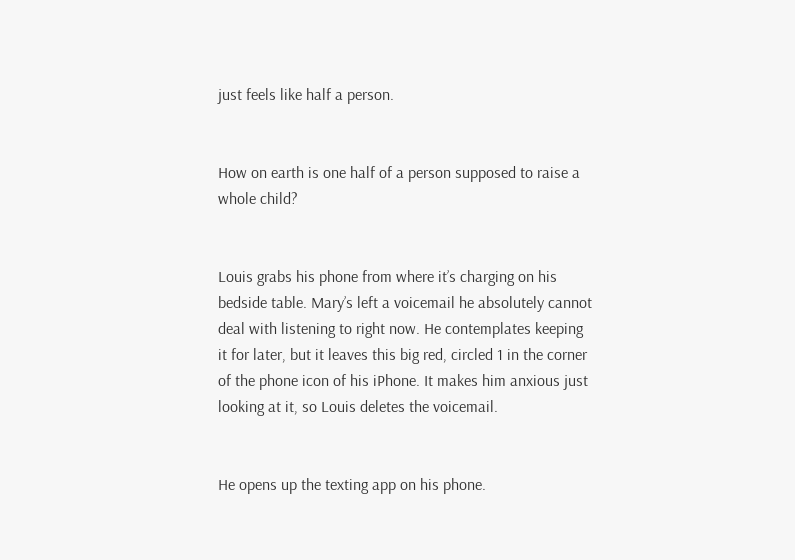just feels like half a person.


How on earth is one half of a person supposed to raise a whole child?


Louis grabs his phone from where it’s charging on his bedside table. Mary’s left a voicemail he absolutely cannot deal with listening to right now. He contemplates keeping it for later, but it leaves this big red, circled 1 in the corner of the phone icon of his iPhone. It makes him anxious just looking at it, so Louis deletes the voicemail.


He opens up the texting app on his phone.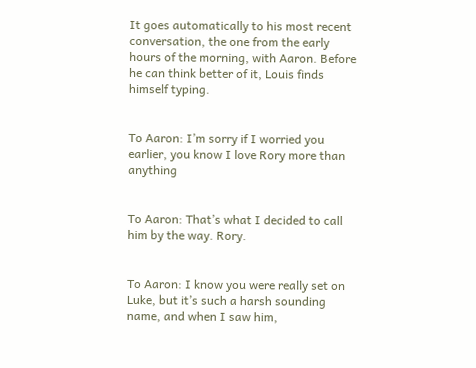It goes automatically to his most recent conversation, the one from the early hours of the morning, with Aaron. Before he can think better of it, Louis finds himself typing.


To Aaron: I’m sorry if I worried you earlier, you know I love Rory more than anything


To Aaron: That’s what I decided to call him by the way. Rory.


To Aaron: I know you were really set on Luke, but it’s such a harsh sounding name, and when I saw him,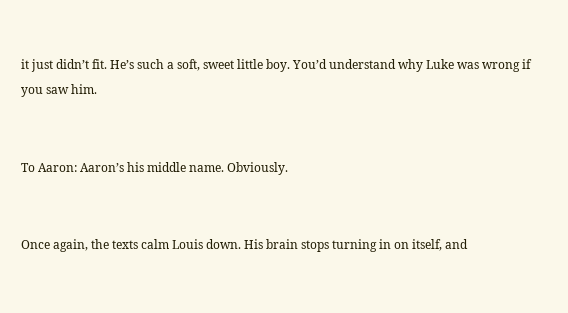it just didn’t fit. He’s such a soft, sweet little boy. You’d understand why Luke was wrong if you saw him.


To Aaron: Aaron’s his middle name. Obviously.


Once again, the texts calm Louis down. His brain stops turning in on itself, and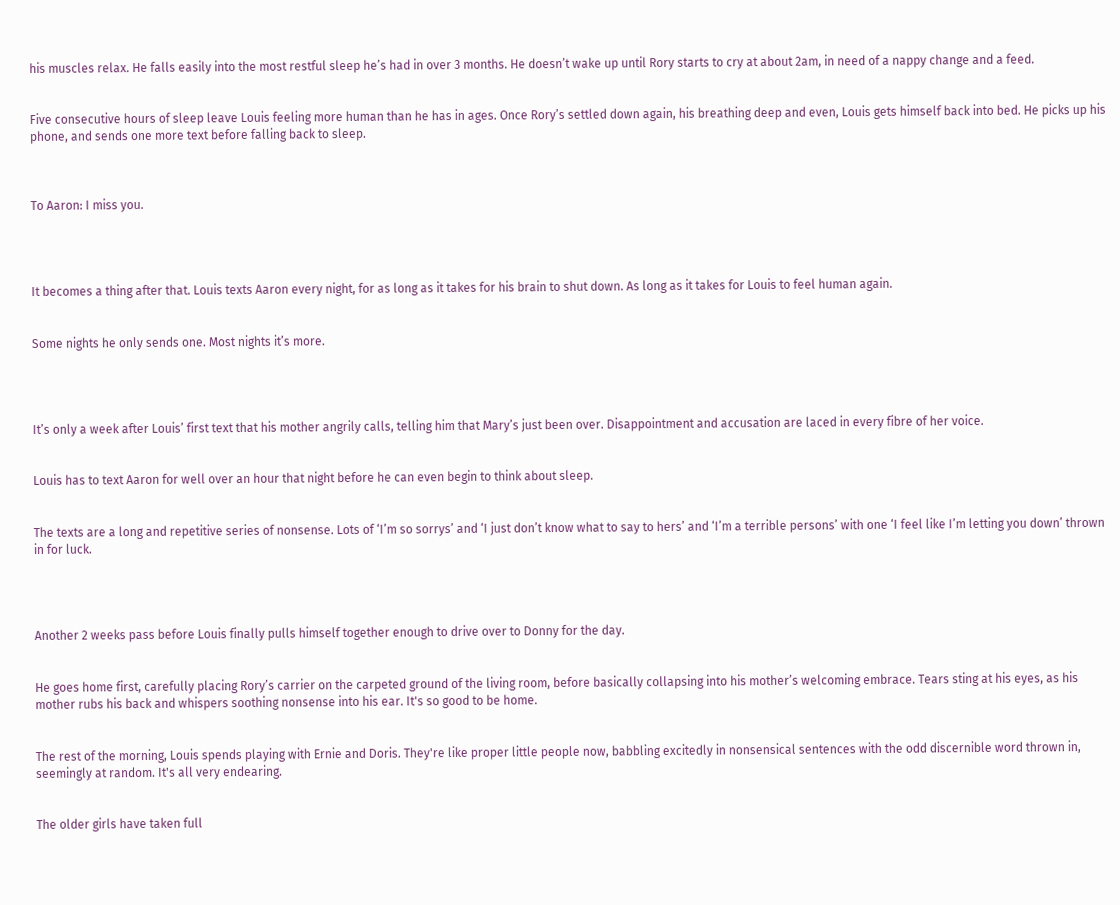his muscles relax. He falls easily into the most restful sleep he’s had in over 3 months. He doesn’t wake up until Rory starts to cry at about 2am, in need of a nappy change and a feed.


Five consecutive hours of sleep leave Louis feeling more human than he has in ages. Once Rory’s settled down again, his breathing deep and even, Louis gets himself back into bed. He picks up his phone, and sends one more text before falling back to sleep.



To Aaron: I miss you.




It becomes a thing after that. Louis texts Aaron every night, for as long as it takes for his brain to shut down. As long as it takes for Louis to feel human again.


Some nights he only sends one. Most nights it’s more.




It’s only a week after Louis’ first text that his mother angrily calls, telling him that Mary’s just been over. Disappointment and accusation are laced in every fibre of her voice.


Louis has to text Aaron for well over an hour that night before he can even begin to think about sleep.


The texts are a long and repetitive series of nonsense. Lots of ‘I’m so sorrys’ and ‘I just don’t know what to say to hers’ and ‘I’m a terrible persons’ with one ‘I feel like I’m letting you down’ thrown in for luck.




Another 2 weeks pass before Louis finally pulls himself together enough to drive over to Donny for the day.


He goes home first, carefully placing Rory’s carrier on the carpeted ground of the living room, before basically collapsing into his mother’s welcoming embrace. Tears sting at his eyes, as his mother rubs his back and whispers soothing nonsense into his ear. It's so good to be home.


The rest of the morning, Louis spends playing with Ernie and Doris. They're like proper little people now, babbling excitedly in nonsensical sentences with the odd discernible word thrown in, seemingly at random. It's all very endearing.


The older girls have taken full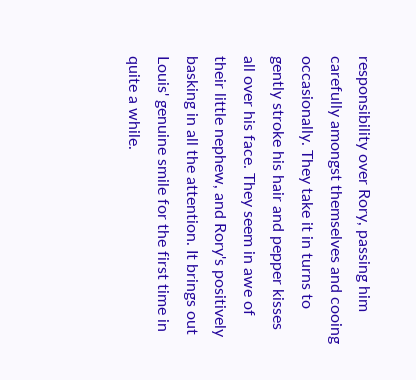responsibility over Rory, passing him carefully amongst themselves and cooing occasionally. They take it in turns to gently stroke his hair and pepper kisses all over his face. They seem in awe of their little nephew, and Rory's positively basking in all the attention. It brings out Louis' genuine smile for the first time in quite a while.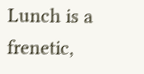Lunch is a frenetic,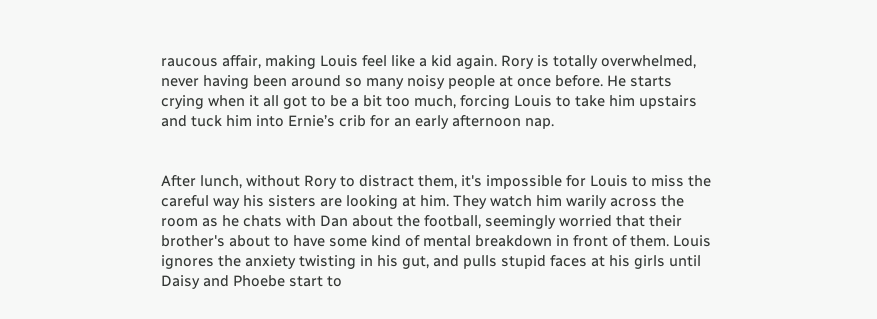raucous affair, making Louis feel like a kid again. Rory is totally overwhelmed, never having been around so many noisy people at once before. He starts crying when it all got to be a bit too much, forcing Louis to take him upstairs and tuck him into Ernie’s crib for an early afternoon nap.


After lunch, without Rory to distract them, it's impossible for Louis to miss the careful way his sisters are looking at him. They watch him warily across the room as he chats with Dan about the football, seemingly worried that their brother's about to have some kind of mental breakdown in front of them. Louis ignores the anxiety twisting in his gut, and pulls stupid faces at his girls until Daisy and Phoebe start to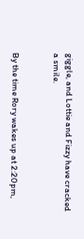giggle, and Lottie and Fizzy have cracked a smile.


By the time Rory wakes up at 2:20pm,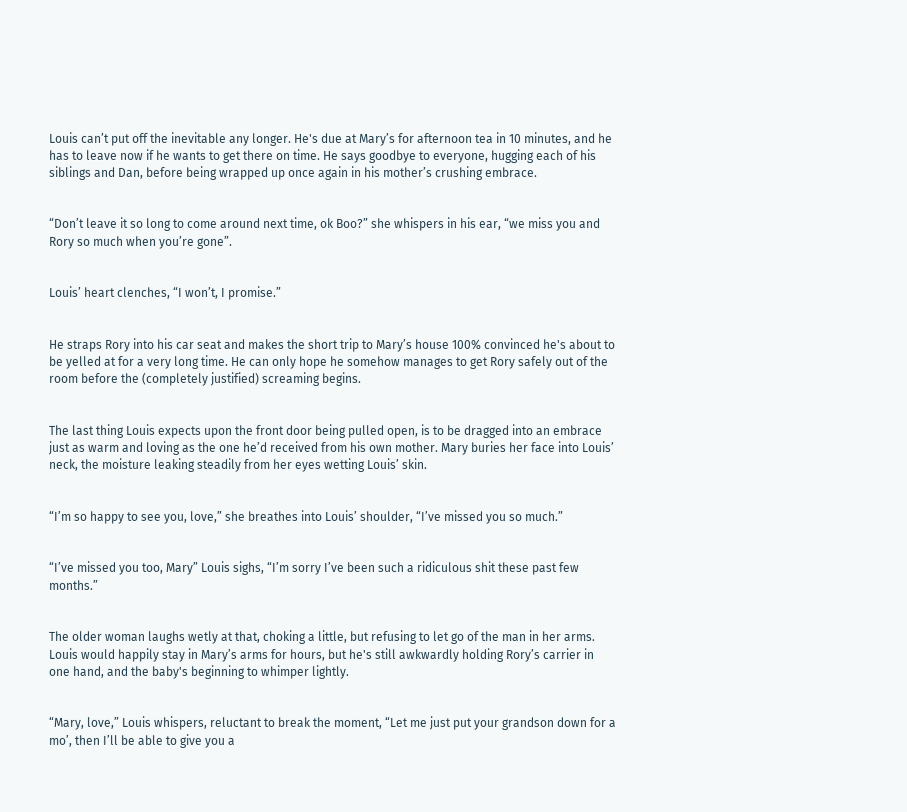Louis can’t put off the inevitable any longer. He's due at Mary’s for afternoon tea in 10 minutes, and he has to leave now if he wants to get there on time. He says goodbye to everyone, hugging each of his siblings and Dan, before being wrapped up once again in his mother’s crushing embrace.


“Don’t leave it so long to come around next time, ok Boo?” she whispers in his ear, “we miss you and Rory so much when you’re gone”.


Louis’ heart clenches, “I won’t, I promise.”


He straps Rory into his car seat and makes the short trip to Mary’s house 100% convinced he's about to be yelled at for a very long time. He can only hope he somehow manages to get Rory safely out of the room before the (completely justified) screaming begins.


The last thing Louis expects upon the front door being pulled open, is to be dragged into an embrace just as warm and loving as the one he’d received from his own mother. Mary buries her face into Louis’ neck, the moisture leaking steadily from her eyes wetting Louis’ skin.


“I’m so happy to see you, love,” she breathes into Louis’ shoulder, “I’ve missed you so much.”


“I’ve missed you too, Mary” Louis sighs, “I’m sorry I’ve been such a ridiculous shit these past few months.”


The older woman laughs wetly at that, choking a little, but refusing to let go of the man in her arms. Louis would happily stay in Mary’s arms for hours, but he's still awkwardly holding Rory’s carrier in one hand, and the baby's beginning to whimper lightly.


“Mary, love,” Louis whispers, reluctant to break the moment, “Let me just put your grandson down for a mo’, then I’ll be able to give you a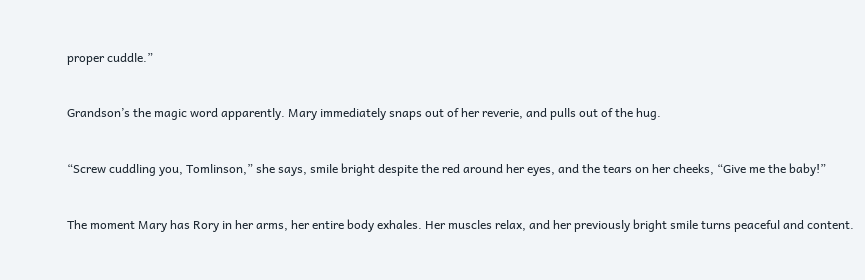proper cuddle.”


Grandson’s the magic word apparently. Mary immediately snaps out of her reverie, and pulls out of the hug.


“Screw cuddling you, Tomlinson,” she says, smile bright despite the red around her eyes, and the tears on her cheeks, “Give me the baby!”


The moment Mary has Rory in her arms, her entire body exhales. Her muscles relax, and her previously bright smile turns peaceful and content.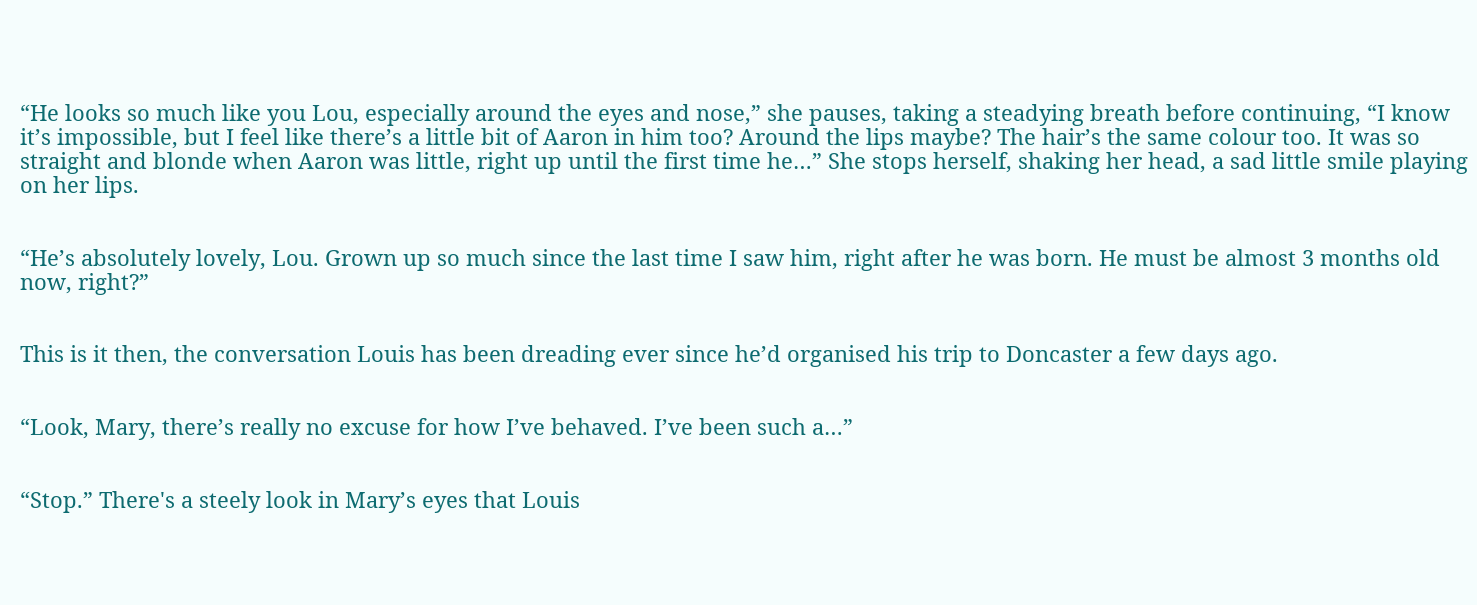“He looks so much like you Lou, especially around the eyes and nose,” she pauses, taking a steadying breath before continuing, “I know it’s impossible, but I feel like there’s a little bit of Aaron in him too? Around the lips maybe? The hair’s the same colour too. It was so straight and blonde when Aaron was little, right up until the first time he…” She stops herself, shaking her head, a sad little smile playing on her lips.


“He’s absolutely lovely, Lou. Grown up so much since the last time I saw him, right after he was born. He must be almost 3 months old now, right?”


This is it then, the conversation Louis has been dreading ever since he’d organised his trip to Doncaster a few days ago.


“Look, Mary, there’s really no excuse for how I’ve behaved. I’ve been such a…”


“Stop.” There's a steely look in Mary’s eyes that Louis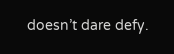doesn’t dare defy.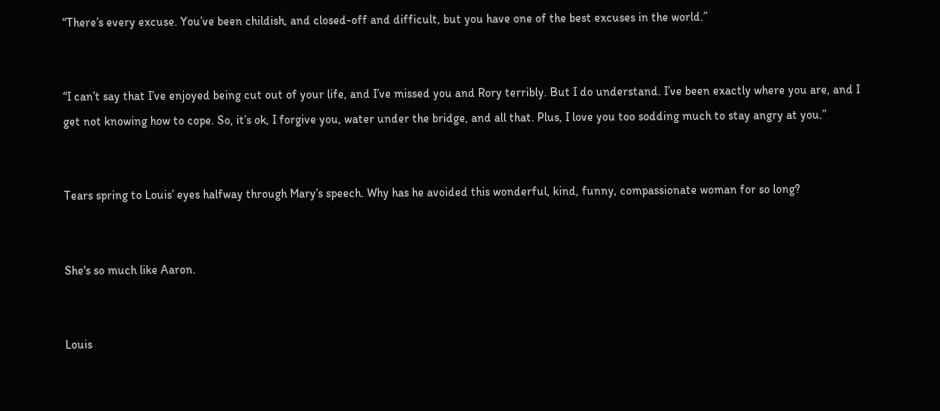“There’s every excuse. You’ve been childish, and closed-off and difficult, but you have one of the best excuses in the world.”


“I can’t say that I’ve enjoyed being cut out of your life, and I’ve missed you and Rory terribly. But I do understand. I’ve been exactly where you are, and I get not knowing how to cope. So, it’s ok, I forgive you, water under the bridge, and all that. Plus, I love you too sodding much to stay angry at you.”


Tears spring to Louis’ eyes halfway through Mary’s speech. Why has he avoided this wonderful, kind, funny, compassionate woman for so long?


She's so much like Aaron.


Louis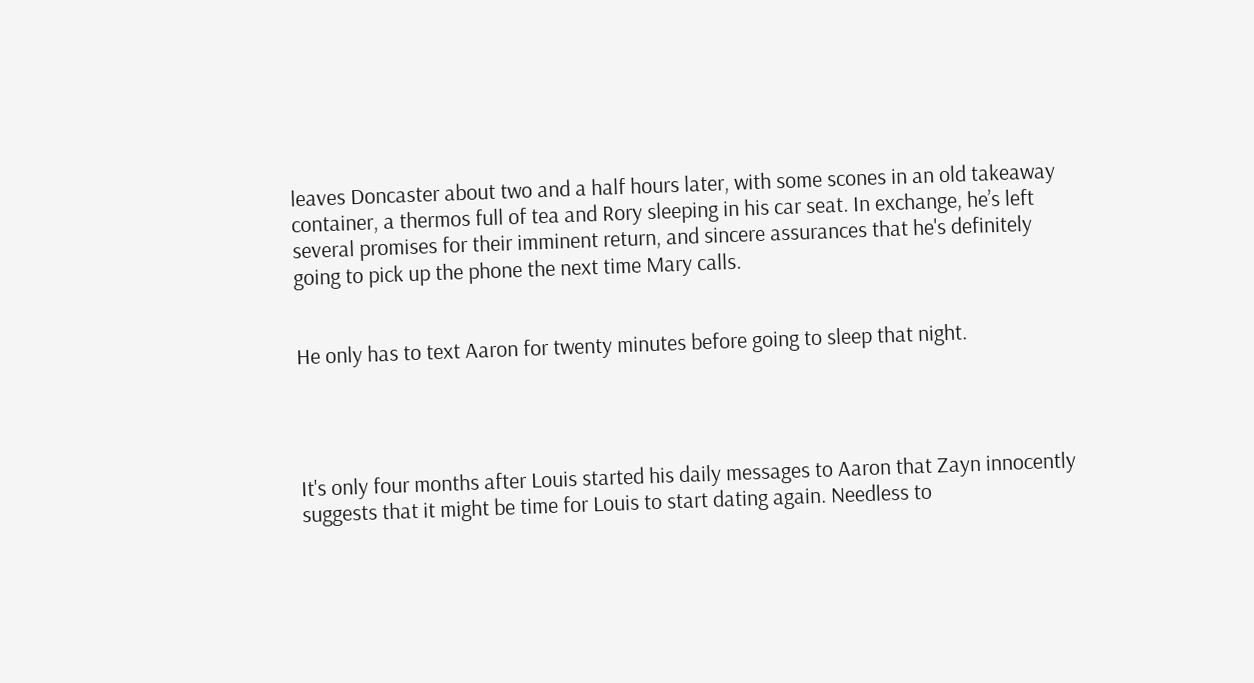leaves Doncaster about two and a half hours later, with some scones in an old takeaway container, a thermos full of tea and Rory sleeping in his car seat. In exchange, he’s left several promises for their imminent return, and sincere assurances that he's definitely going to pick up the phone the next time Mary calls.


He only has to text Aaron for twenty minutes before going to sleep that night.




It's only four months after Louis started his daily messages to Aaron that Zayn innocently suggests that it might be time for Louis to start dating again. Needless to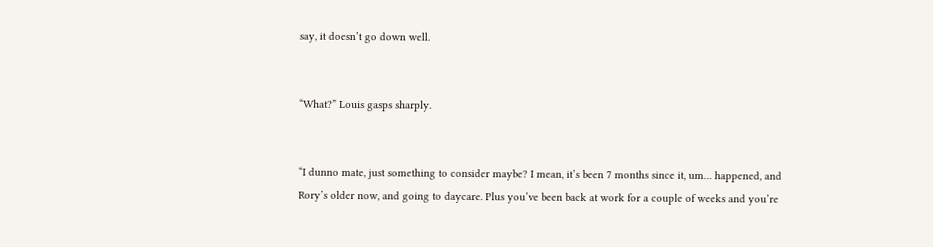say, it doesn’t go down well.


“What?” Louis gasps sharply.


“I dunno mate, just something to consider maybe? I mean, it’s been 7 months since it, um… happened, and Rory’s older now, and going to daycare. Plus you’ve been back at work for a couple of weeks and you’re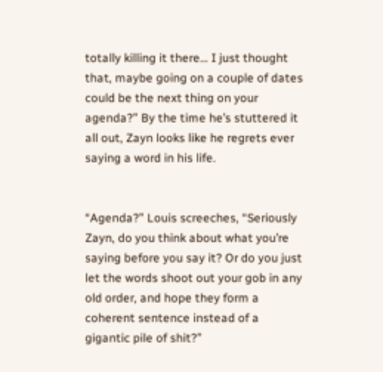totally killing it there… I just thought that, maybe going on a couple of dates could be the next thing on your agenda?” By the time he’s stuttered it all out, Zayn looks like he regrets ever saying a word in his life.


“Agenda?” Louis screeches, “Seriously Zayn, do you think about what you’re saying before you say it? Or do you just let the words shoot out your gob in any old order, and hope they form a coherent sentence instead of a gigantic pile of shit?”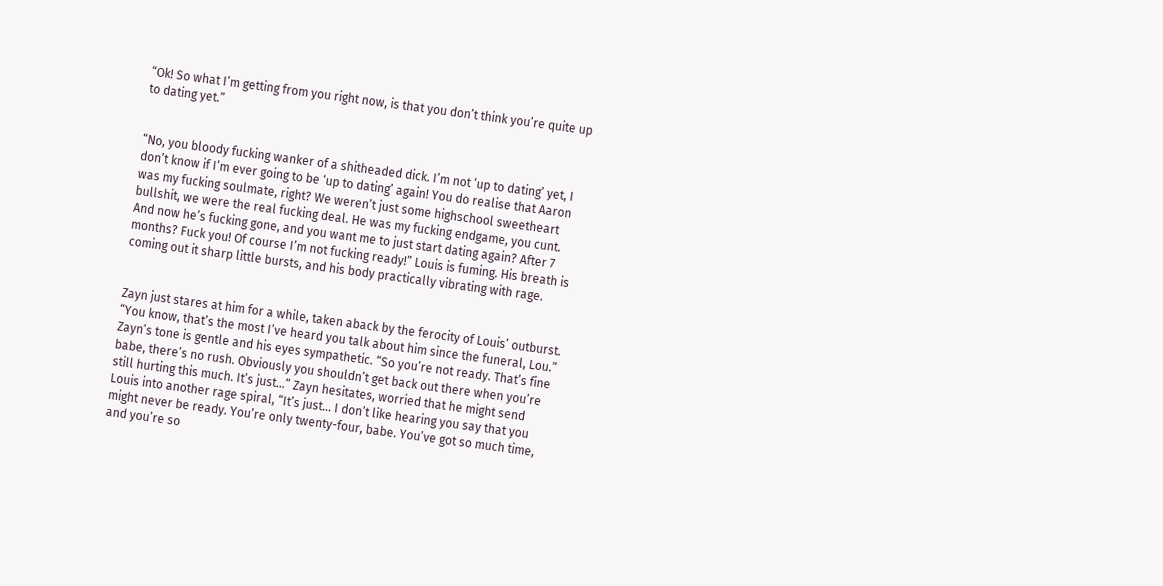“Ok! So what I’m getting from you right now, is that you don’t think you’re quite up to dating yet.”


“No, you bloody fucking wanker of a shitheaded dick. I’m not ‘up to dating’ yet, I don’t know if I’m ever going to be ‘up to dating’ again! You do realise that Aaron was my fucking soulmate, right? We weren’t just some highschool sweetheart bullshit, we were the real fucking deal. He was my fucking endgame, you cunt. And now he’s fucking gone, and you want me to just start dating again? After 7 months? Fuck you! Of course I’m not fucking ready!” Louis is fuming. His breath is coming out it sharp little bursts, and his body practically vibrating with rage.


Zayn just stares at him for a while, taken aback by the ferocity of Louis’ outburst. “You know, that’s the most I’ve heard you talk about him since the funeral, Lou.” Zayn’s tone is gentle and his eyes sympathetic. “So you’re not ready. That’s fine babe, there’s no rush. Obviously you shouldn’t get back out there when you’re still hurting this much. It’s just…” Zayn hesitates, worried that he might send Louis into another rage spiral, “It’s just… I don’t like hearing you say that you might never be ready. You’re only twenty-four, babe. You’ve got so much time, and you’re so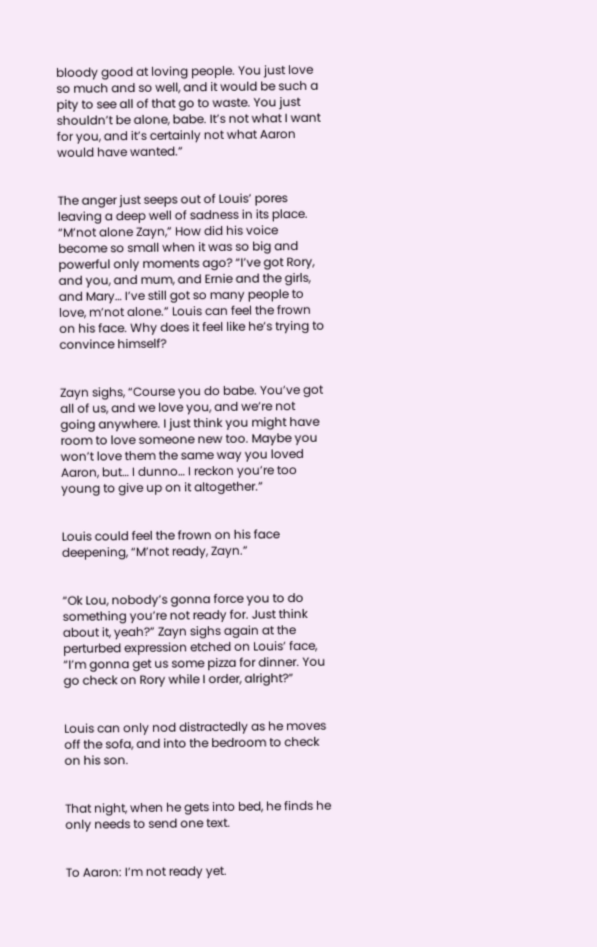bloody good at loving people. You just love so much and so well, and it would be such a pity to see all of that go to waste. You just shouldn’t be alone, babe. It’s not what I want for you, and it’s certainly not what Aaron would have wanted.”


The anger just seeps out of Louis’ pores leaving a deep well of sadness in its place. “M’not alone Zayn,” How did his voice become so small when it was so big and powerful only moments ago? “I’ve got Rory, and you, and mum, and Ernie and the girls, and Mary… I’ve still got so many people to love, m’not alone.” Louis can feel the frown on his face. Why does it feel like he’s trying to convince himself?


Zayn sighs, “Course you do babe. You’ve got all of us, and we love you, and we’re not going anywhere. I just think you might have room to love someone new too. Maybe you won’t love them the same way you loved Aaron, but… I dunno… I reckon you’re too young to give up on it altogether.”


Louis could feel the frown on his face deepening, “M’not ready, Zayn.”


“Ok Lou, nobody’s gonna force you to do something you’re not ready for. Just think about it, yeah?” Zayn sighs again at the perturbed expression etched on Louis’ face, “I’m gonna get us some pizza for dinner. You go check on Rory while I order, alright?”


Louis can only nod distractedly as he moves off the sofa, and into the bedroom to check on his son.


That night, when he gets into bed, he finds he only needs to send one text.


To Aaron: I’m not ready yet.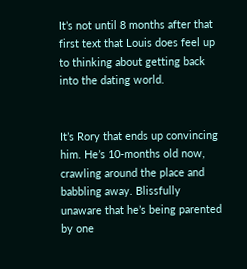It’s not until 8 months after that first text that Louis does feel up to thinking about getting back into the dating world.


It’s Rory that ends up convincing him. He’s 10-months old now, crawling around the place and babbling away. Blissfully unaware that he’s being parented by one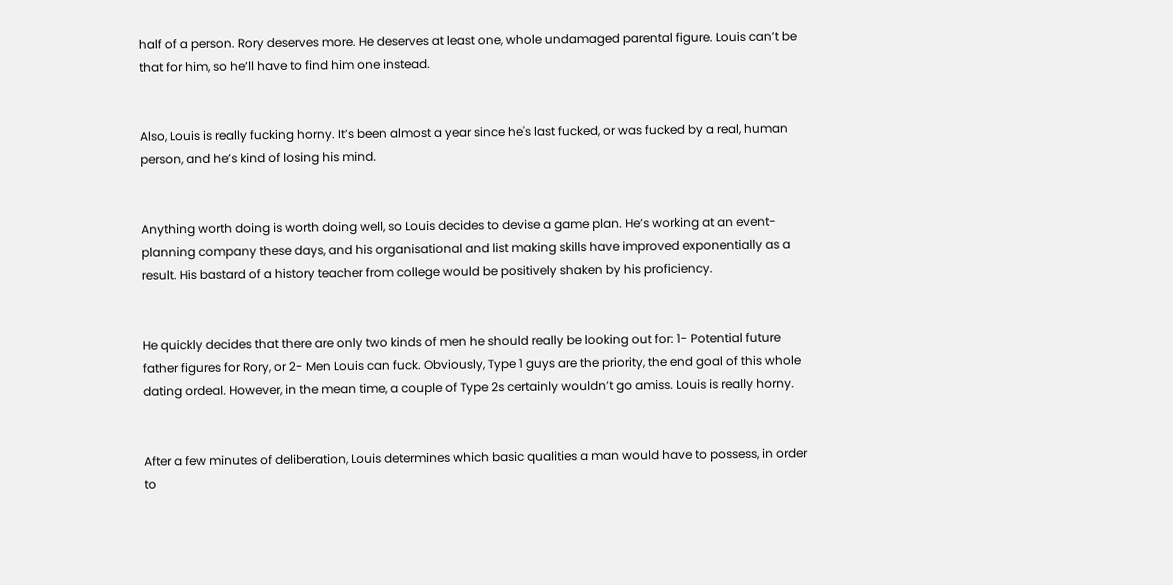half of a person. Rory deserves more. He deserves at least one, whole undamaged parental figure. Louis can’t be that for him, so he’ll have to find him one instead.


Also, Louis is really fucking horny. It’s been almost a year since he's last fucked, or was fucked by a real, human person, and he’s kind of losing his mind.


Anything worth doing is worth doing well, so Louis decides to devise a game plan. He’s working at an event-planning company these days, and his organisational and list making skills have improved exponentially as a result. His bastard of a history teacher from college would be positively shaken by his proficiency.


He quickly decides that there are only two kinds of men he should really be looking out for: 1- Potential future father figures for Rory, or 2- Men Louis can fuck. Obviously, Type 1 guys are the priority, the end goal of this whole dating ordeal. However, in the mean time, a couple of Type 2s certainly wouldn’t go amiss. Louis is really horny.


After a few minutes of deliberation, Louis determines which basic qualities a man would have to possess, in order to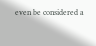even be considered a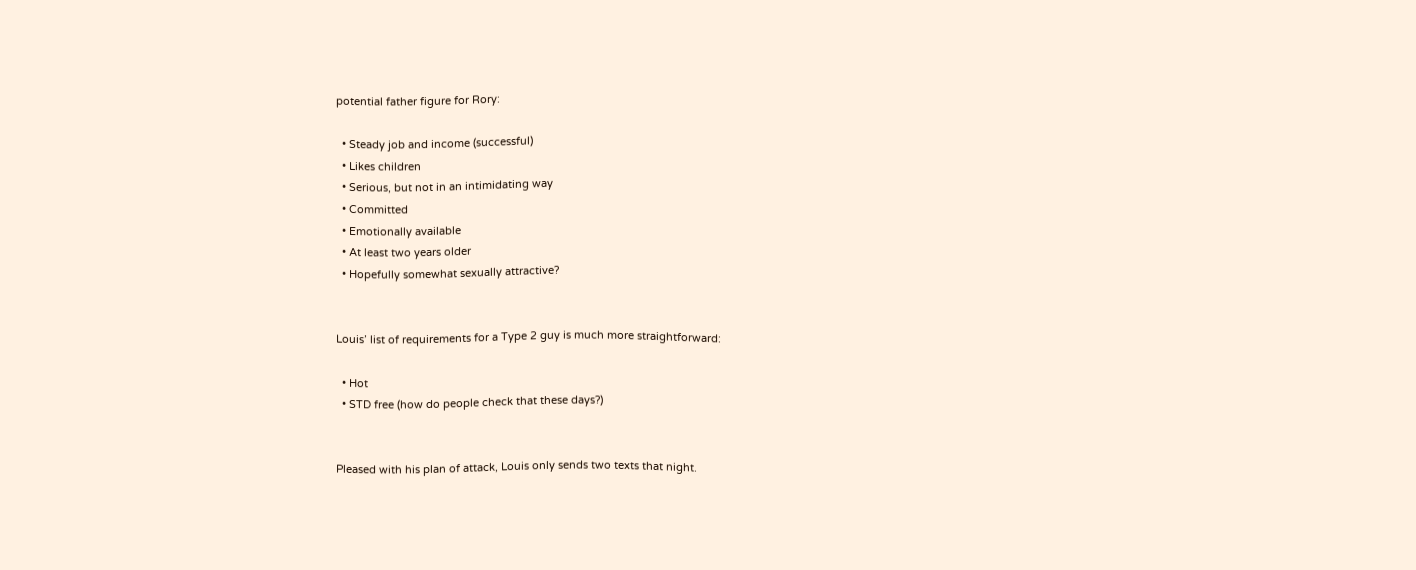potential father figure for Rory:

  • Steady job and income (successful)
  • Likes children
  • Serious, but not in an intimidating way
  • Committed
  • Emotionally available
  • At least two years older
  • Hopefully somewhat sexually attractive?


Louis’ list of requirements for a Type 2 guy is much more straightforward:

  • Hot
  • STD free (how do people check that these days?)


Pleased with his plan of attack, Louis only sends two texts that night.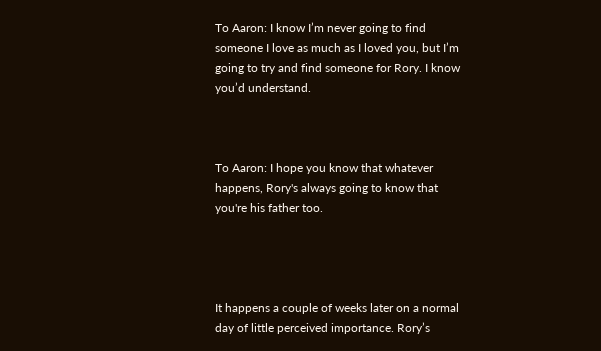To Aaron: I know I’m never going to find someone I love as much as I loved you, but I’m going to try and find someone for Rory. I know you’d understand.



To Aaron: I hope you know that whatever happens, Rory's always going to know that you're his father too.




It happens a couple of weeks later on a normal day of little perceived importance. Rory’s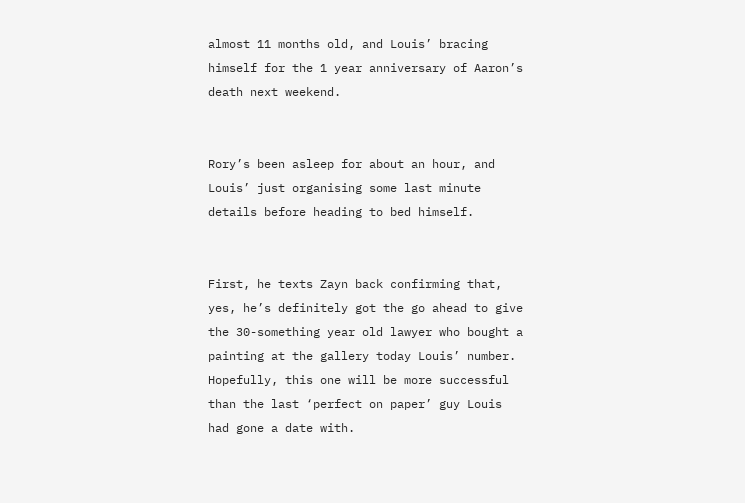almost 11 months old, and Louis’ bracing himself for the 1 year anniversary of Aaron’s death next weekend.


Rory’s been asleep for about an hour, and Louis’ just organising some last minute details before heading to bed himself.


First, he texts Zayn back confirming that, yes, he’s definitely got the go ahead to give the 30-something year old lawyer who bought a painting at the gallery today Louis’ number. Hopefully, this one will be more successful than the last ‘perfect on paper’ guy Louis had gone a date with.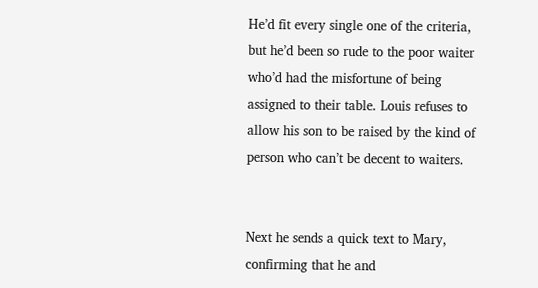He’d fit every single one of the criteria, but he’d been so rude to the poor waiter who’d had the misfortune of being assigned to their table. Louis refuses to allow his son to be raised by the kind of person who can’t be decent to waiters.


Next he sends a quick text to Mary, confirming that he and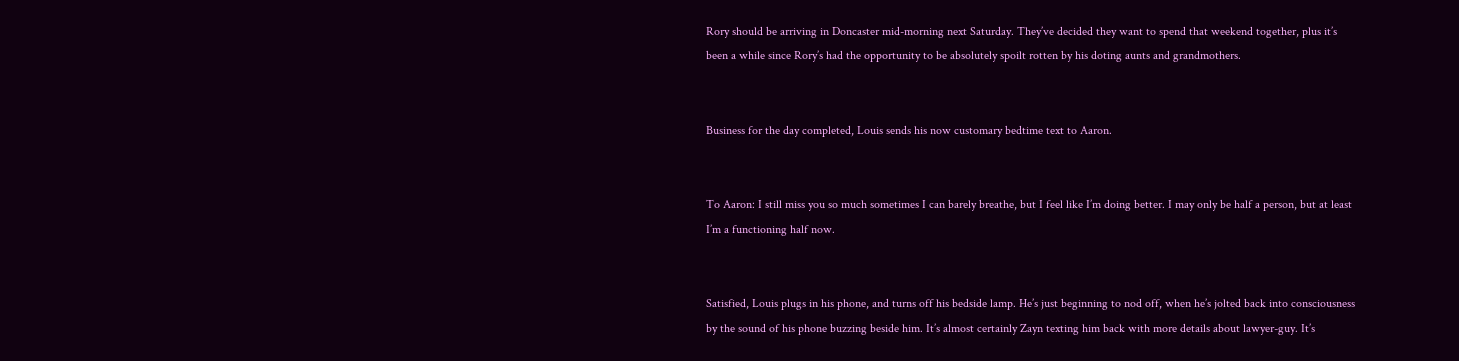Rory should be arriving in Doncaster mid-morning next Saturday. They’ve decided they want to spend that weekend together, plus it’s been a while since Rory’s had the opportunity to be absolutely spoilt rotten by his doting aunts and grandmothers.


Business for the day completed, Louis sends his now customary bedtime text to Aaron.


To Aaron: I still miss you so much sometimes I can barely breathe, but I feel like I’m doing better. I may only be half a person, but at least I’m a functioning half now.


Satisfied, Louis plugs in his phone, and turns off his bedside lamp. He’s just beginning to nod off, when he’s jolted back into consciousness by the sound of his phone buzzing beside him. It’s almost certainly Zayn texting him back with more details about lawyer-guy. It’s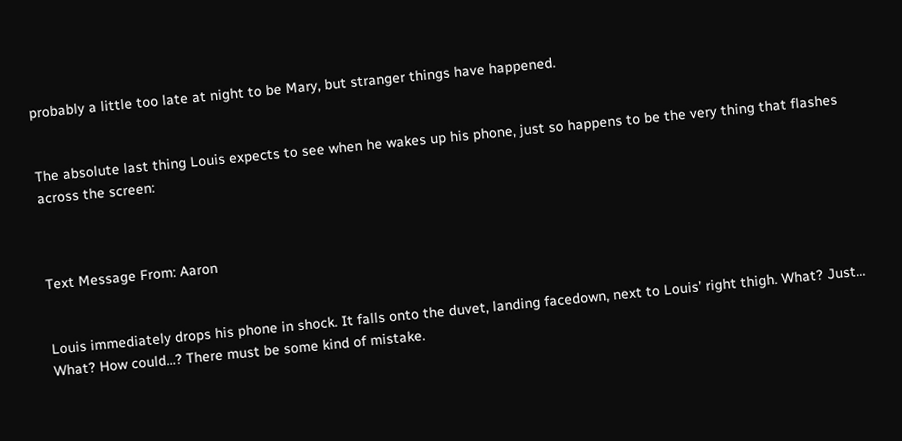probably a little too late at night to be Mary, but stranger things have happened.


The absolute last thing Louis expects to see when he wakes up his phone, just so happens to be the very thing that flashes across the screen:



Text Message From: Aaron


Louis immediately drops his phone in shock. It falls onto the duvet, landing facedown, next to Louis’ right thigh. What? Just… What? How could…? There must be some kind of mistake.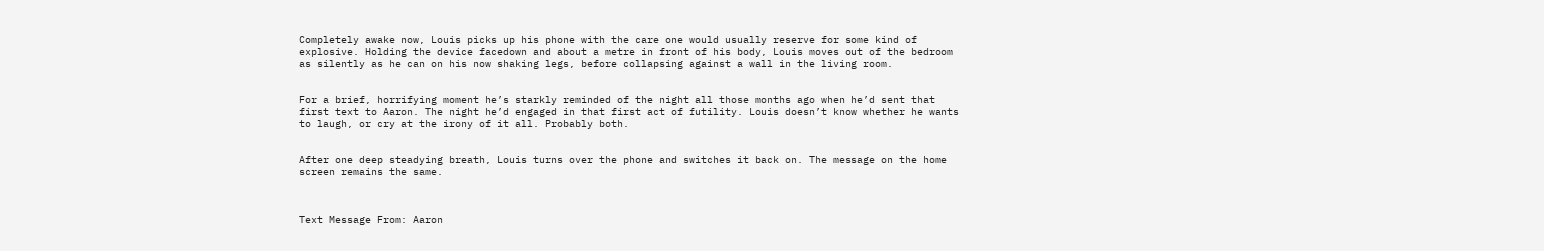Completely awake now, Louis picks up his phone with the care one would usually reserve for some kind of explosive. Holding the device facedown and about a metre in front of his body, Louis moves out of the bedroom as silently as he can on his now shaking legs, before collapsing against a wall in the living room.


For a brief, horrifying moment he’s starkly reminded of the night all those months ago when he’d sent that first text to Aaron. The night he’d engaged in that first act of futility. Louis doesn’t know whether he wants to laugh, or cry at the irony of it all. Probably both.


After one deep steadying breath, Louis turns over the phone and switches it back on. The message on the home screen remains the same.



Text Message From: Aaron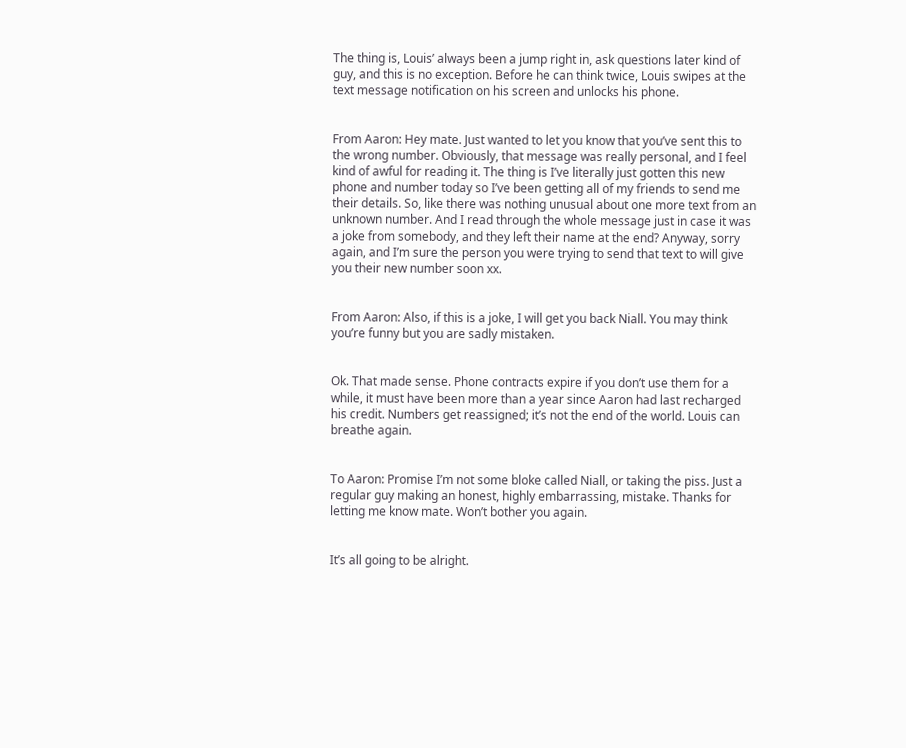The thing is, Louis’ always been a jump right in, ask questions later kind of guy, and this is no exception. Before he can think twice, Louis swipes at the text message notification on his screen and unlocks his phone.


From Aaron: Hey mate. Just wanted to let you know that you’ve sent this to the wrong number. Obviously, that message was really personal, and I feel kind of awful for reading it. The thing is I’ve literally just gotten this new phone and number today so I’ve been getting all of my friends to send me their details. So, like there was nothing unusual about one more text from an unknown number. And I read through the whole message just in case it was a joke from somebody, and they left their name at the end? Anyway, sorry again, and I’m sure the person you were trying to send that text to will give you their new number soon xx.


From Aaron: Also, if this is a joke, I will get you back Niall. You may think you’re funny but you are sadly mistaken.


Ok. That made sense. Phone contracts expire if you don’t use them for a while, it must have been more than a year since Aaron had last recharged his credit. Numbers get reassigned; it’s not the end of the world. Louis can breathe again.


To Aaron: Promise I’m not some bloke called Niall, or taking the piss. Just a regular guy making an honest, highly embarrassing, mistake. Thanks for letting me know mate. Won’t bother you again.


It’s all going to be alright.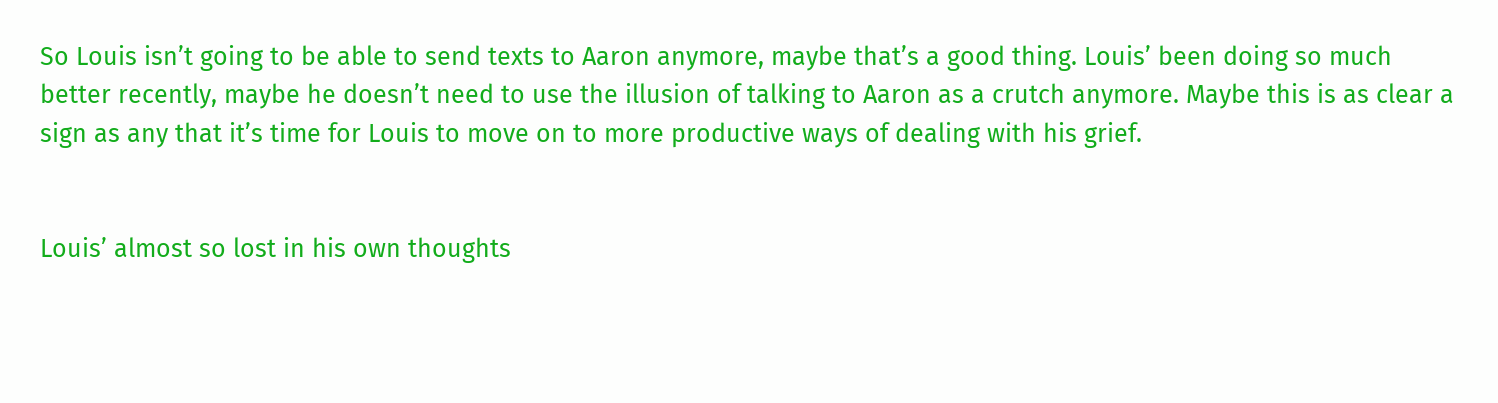So Louis isn’t going to be able to send texts to Aaron anymore, maybe that’s a good thing. Louis’ been doing so much better recently, maybe he doesn’t need to use the illusion of talking to Aaron as a crutch anymore. Maybe this is as clear a sign as any that it’s time for Louis to move on to more productive ways of dealing with his grief.


Louis’ almost so lost in his own thoughts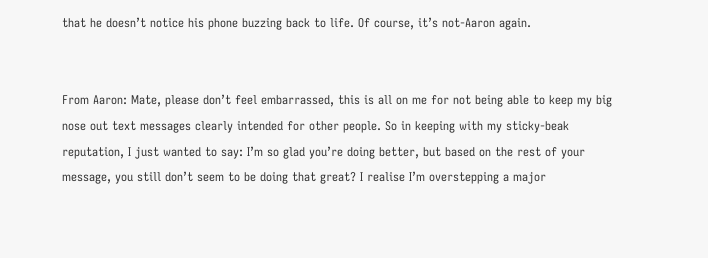that he doesn’t notice his phone buzzing back to life. Of course, it’s not-Aaron again.


From Aaron: Mate, please don’t feel embarrassed, this is all on me for not being able to keep my big nose out text messages clearly intended for other people. So in keeping with my sticky-beak reputation, I just wanted to say: I’m so glad you’re doing better, but based on the rest of your message, you still don’t seem to be doing that great? I realise I’m overstepping a major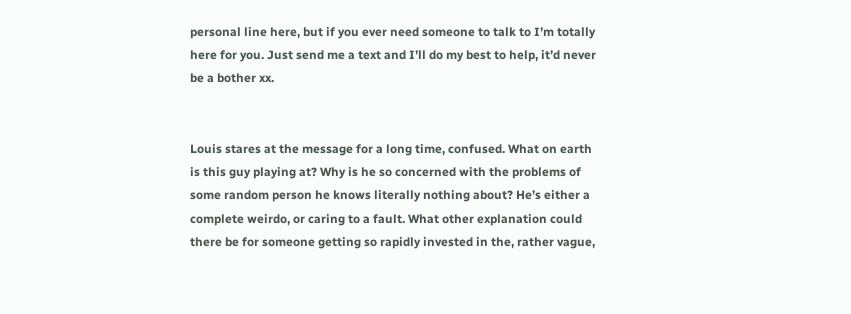personal line here, but if you ever need someone to talk to I’m totally here for you. Just send me a text and I’ll do my best to help, it’d never be a bother xx.


Louis stares at the message for a long time, confused. What on earth is this guy playing at? Why is he so concerned with the problems of some random person he knows literally nothing about? He’s either a complete weirdo, or caring to a fault. What other explanation could there be for someone getting so rapidly invested in the, rather vague,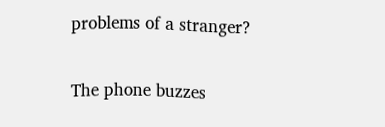problems of a stranger?


The phone buzzes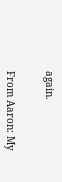again.


From Aaron: My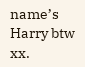name’s Harry btw xx.